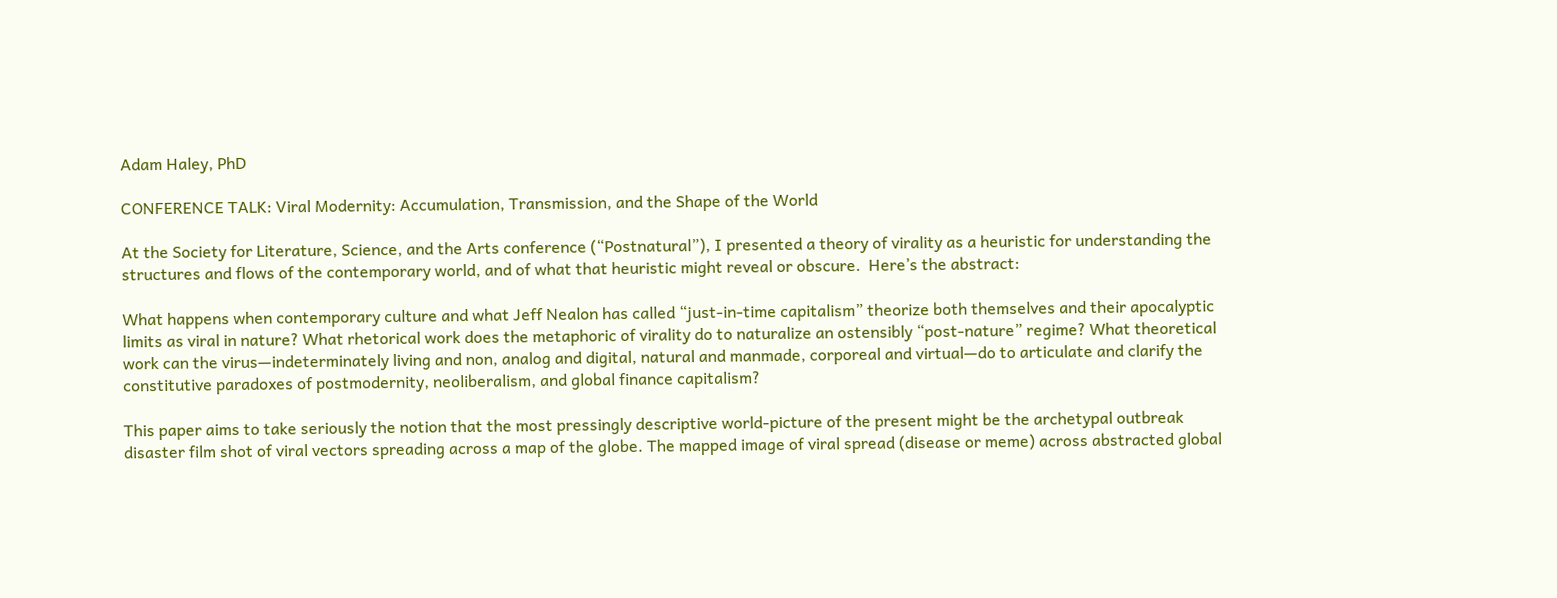Adam Haley, PhD

CONFERENCE TALK: Viral Modernity: Accumulation, Transmission, and the Shape of the World

At the Society for Literature, Science, and the Arts conference (“Postnatural”), I presented a theory of virality as a heuristic for understanding the structures and flows of the contemporary world, and of what that heuristic might reveal or obscure.  Here’s the abstract:

What happens when contemporary culture and what Jeff Nealon has called “just-in-time capitalism” theorize both themselves and their apocalyptic limits as viral in nature? What rhetorical work does the metaphoric of virality do to naturalize an ostensibly “post-nature” regime? What theoretical work can the virus—indeterminately living and non, analog and digital, natural and manmade, corporeal and virtual—do to articulate and clarify the constitutive paradoxes of postmodernity, neoliberalism, and global finance capitalism?

This paper aims to take seriously the notion that the most pressingly descriptive world-picture of the present might be the archetypal outbreak disaster film shot of viral vectors spreading across a map of the globe. The mapped image of viral spread (disease or meme) across abstracted global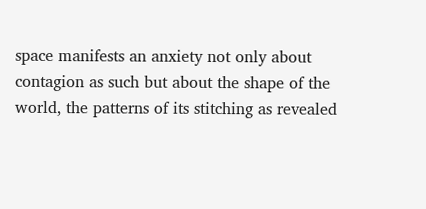space manifests an anxiety not only about contagion as such but about the shape of the world, the patterns of its stitching as revealed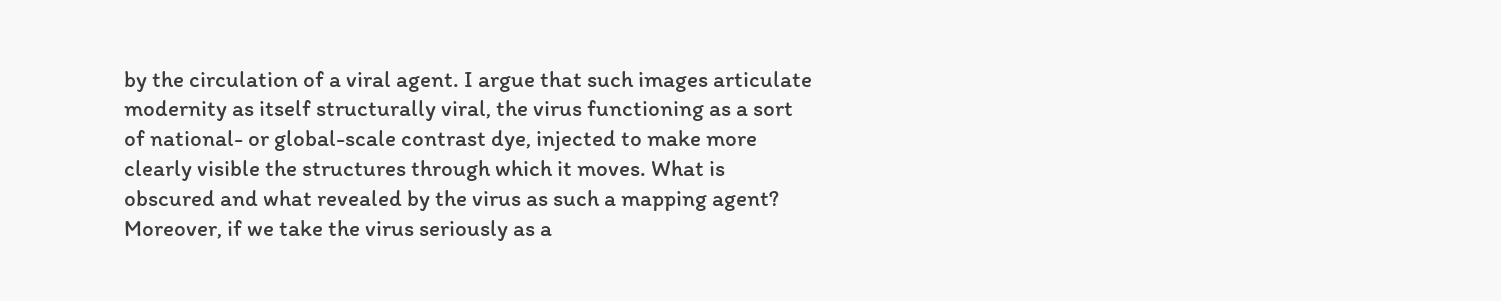by the circulation of a viral agent. I argue that such images articulate modernity as itself structurally viral, the virus functioning as a sort of national- or global-scale contrast dye, injected to make more clearly visible the structures through which it moves. What is obscured and what revealed by the virus as such a mapping agent? Moreover, if we take the virus seriously as a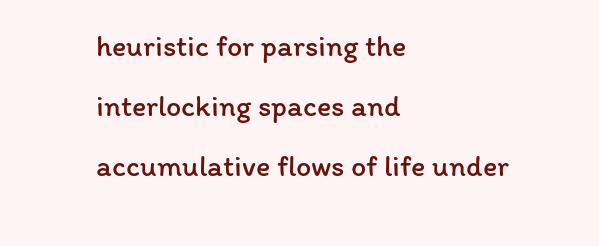heuristic for parsing the interlocking spaces and accumulative flows of life under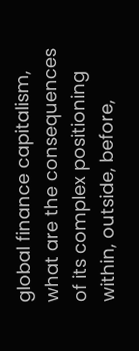global finance capitalism, what are the consequences of its complex positioning within, outside, before,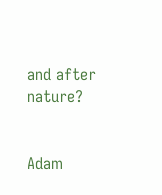and after nature?


Adam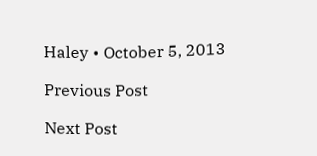Haley • October 5, 2013

Previous Post

Next Post